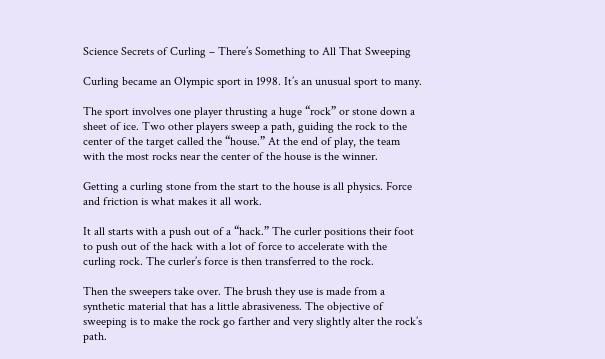Science Secrets of Curling – There’s Something to All That Sweeping

Curling became an Olympic sport in 1998. It’s an unusual sport to many.

The sport involves one player thrusting a huge “rock” or stone down a sheet of ice. Two other players sweep a path, guiding the rock to the center of the target called the “house.” At the end of play, the team with the most rocks near the center of the house is the winner.

Getting a curling stone from the start to the house is all physics. Force and friction is what makes it all work.

It all starts with a push out of a “hack.” The curler positions their foot to push out of the hack with a lot of force to accelerate with the curling rock. The curler’s force is then transferred to the rock.

Then the sweepers take over. The brush they use is made from a synthetic material that has a little abrasiveness. The objective of sweeping is to make the rock go farther and very slightly alter the rock’s path.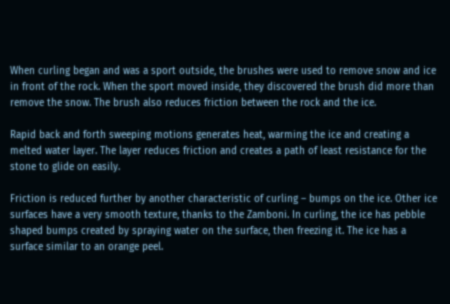When curling began and was a sport outside, the brushes were used to remove snow and ice in front of the rock. When the sport moved inside, they discovered the brush did more than remove the snow. The brush also reduces friction between the rock and the ice.

Rapid back and forth sweeping motions generates heat, warming the ice and creating a melted water layer. The layer reduces friction and creates a path of least resistance for the stone to glide on easily.

Friction is reduced further by another characteristic of curling – bumps on the ice. Other ice surfaces have a very smooth texture, thanks to the Zamboni. In curling, the ice has pebble shaped bumps created by spraying water on the surface, then freezing it. The ice has a surface similar to an orange peel.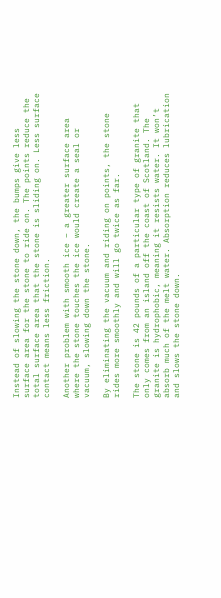Instead of slowing the stone down, the bumps give less surface area for the stone to ride on. The points reduce the total surface area that the stone is sliding on. Less surface contact means less friction.

Another problem with smooth ice – a greater surface area where the stone touches the ice would create a seal or vacuum, slowing down the stone.

By eliminating the vacuum and riding on points, the stone rides more smoothly and will go twice as far.

The stone is 42 pounds of a particular type of granite that only comes from an island off the coast of Scotland. The granite is hydrophobic, meaning it resists water. It won’t absorb much of the melt water. Absorption reduces lubrication and slows the stone down.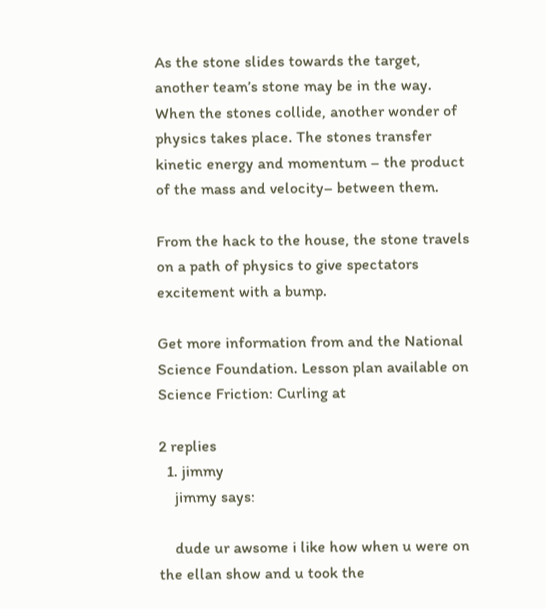As the stone slides towards the target, another team’s stone may be in the way. When the stones collide, another wonder of physics takes place. The stones transfer kinetic energy and momentum – the product of the mass and velocity– between them.

From the hack to the house, the stone travels on a path of physics to give spectators excitement with a bump.

Get more information from and the National Science Foundation. Lesson plan available on Science Friction: Curling at

2 replies
  1. jimmy
    jimmy says:

    dude ur awsome i like how when u were on the ellan show and u took the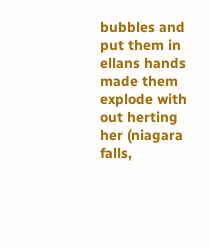bubbles and put them in ellans hands made them explode with out herting her (niagara falls,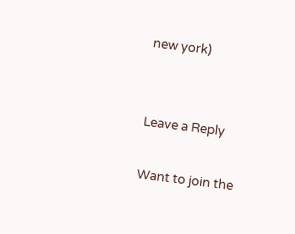new york)


Leave a Reply

Want to join the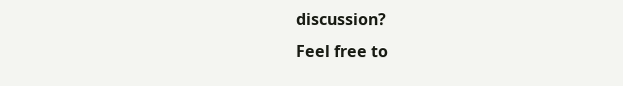discussion?
Feel free to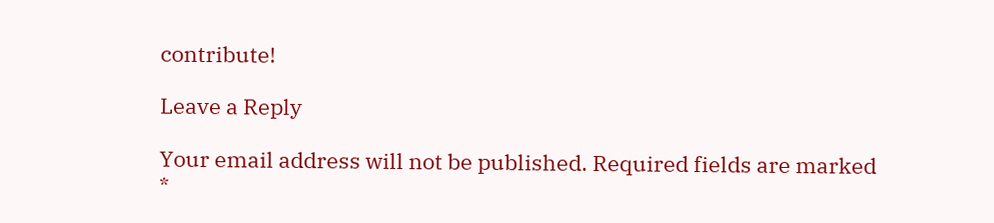contribute!

Leave a Reply

Your email address will not be published. Required fields are marked *